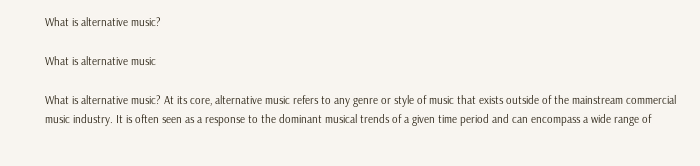What is alternative music?

What is alternative music

What is alternative music? At its core, alternative music refers to any genre or style of music that exists outside of the mainstream commercial music industry. It is often seen as a response to the dominant musical trends of a given time period and can encompass a wide range of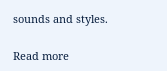sounds and styles.

Read more